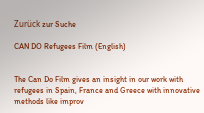Zurück zur Suche

CAN DO Refugees Film (English)


The Can Do Film gives an insight in our work with refugees in Spain, France and Greece with innovative methods like improv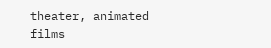theater, animated films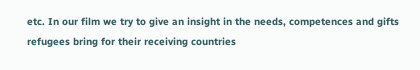etc. In our film we try to give an insight in the needs, competences and gifts refugees bring for their receiving countries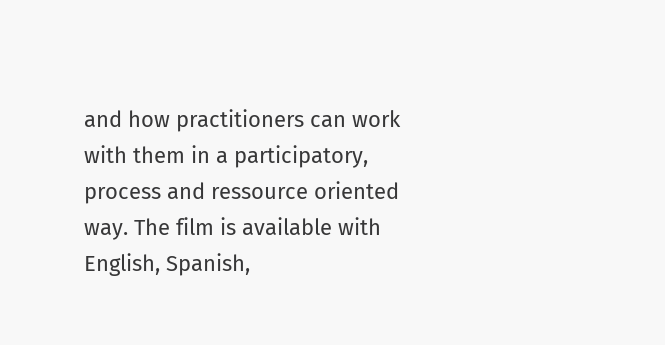and how practitioners can work with them in a participatory, process and ressource oriented way. The film is available with English, Spanish,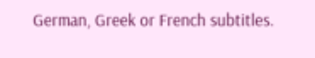German, Greek or French subtitles.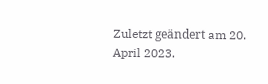Zuletzt geändert am 20. April 2023.